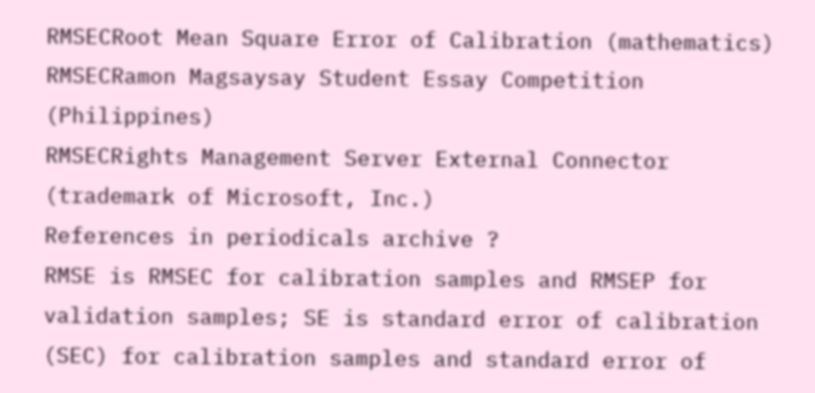RMSECRoot Mean Square Error of Calibration (mathematics)
RMSECRamon Magsaysay Student Essay Competition (Philippines)
RMSECRights Management Server External Connector (trademark of Microsoft, Inc.)
References in periodicals archive ?
RMSE is RMSEC for calibration samples and RMSEP for validation samples; SE is standard error of calibration (SEC) for calibration samples and standard error of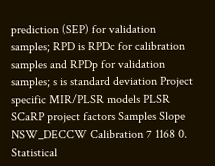prediction (SEP) for validation samples; RPD is RPDc for calibration samples and RPDp for validation samples; s is standard deviation Project specific MIR/PLSR models PLSR SCaRP project factors Samples Slope NSW_DECCW Calibration 7 1168 0.
Statistical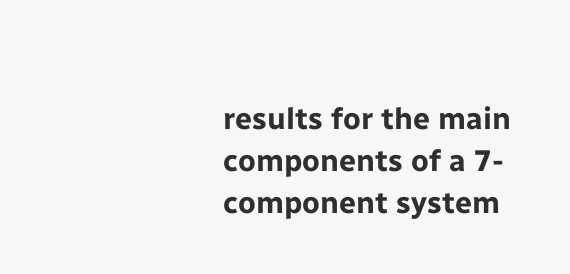results for the main components of a 7-component system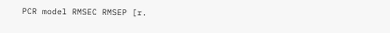PCR model RMSEC RMSEP [r.